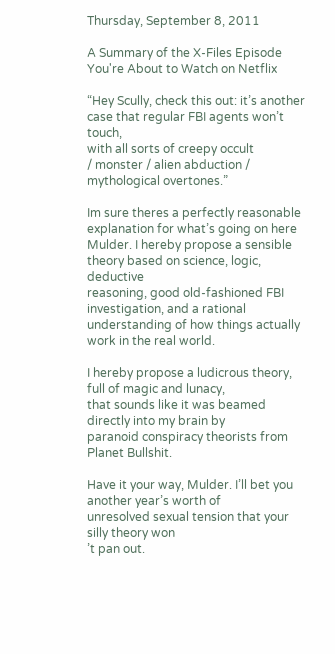Thursday, September 8, 2011

A Summary of the X-Files Episode You're About to Watch on Netflix

“Hey Scully, check this out: it’s another case that regular FBI agents won’t touch,
with all sorts of creepy occult
/ monster / alien abduction / mythological overtones.”

Im sure theres a perfectly reasonable explanation for what’s going on here
Mulder. I hereby propose a sensible theory based on science, logic, deductive
reasoning, good old-fashioned FBI investigation, and a rational
understanding of how things actually work in the real world.

I hereby propose a ludicrous theory, full of magic and lunacy,
that sounds like it was beamed directly into my brain by
paranoid conspiracy theorists from Planet Bullshit.

Have it your way, Mulder. I’ll bet you another year’s worth of
unresolved sexual tension that your silly theory won
’t pan out.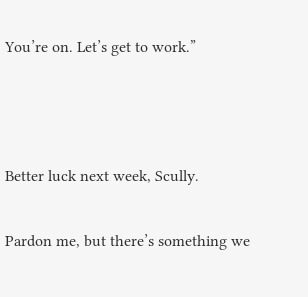You’re on. Let’s get to work.”



Better luck next week, Scully.

Pardon me, but there’s something we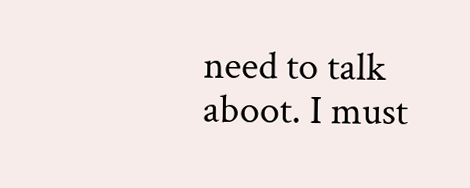need to talk aboot. I must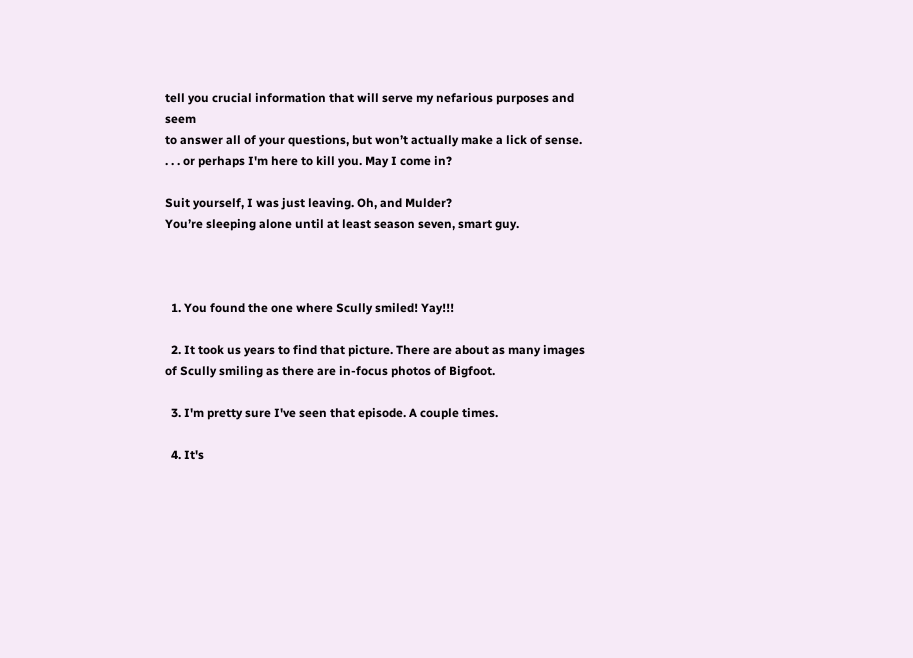tell you crucial information that will serve my nefarious purposes and seem
to answer all of your questions, but won’t actually make a lick of sense.
. . . or perhaps I'm here to kill you. May I come in?

Suit yourself, I was just leaving. Oh, and Mulder?
You’re sleeping alone until at least season seven, smart guy.



  1. You found the one where Scully smiled! Yay!!!

  2. It took us years to find that picture. There are about as many images of Scully smiling as there are in-focus photos of Bigfoot.

  3. I'm pretty sure I've seen that episode. A couple times.

  4. It's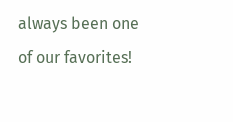always been one of our favorites!